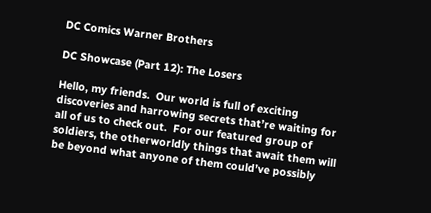DC Comics Warner Brothers

DC Showcase (Part 12): The Losers

Hello, my friends.  Our world is full of exciting discoveries and harrowing secrets that’re waiting for all of us to check out.  For our featured group of soldiers, the otherworldly things that await them will be beyond what anyone of them could’ve possibly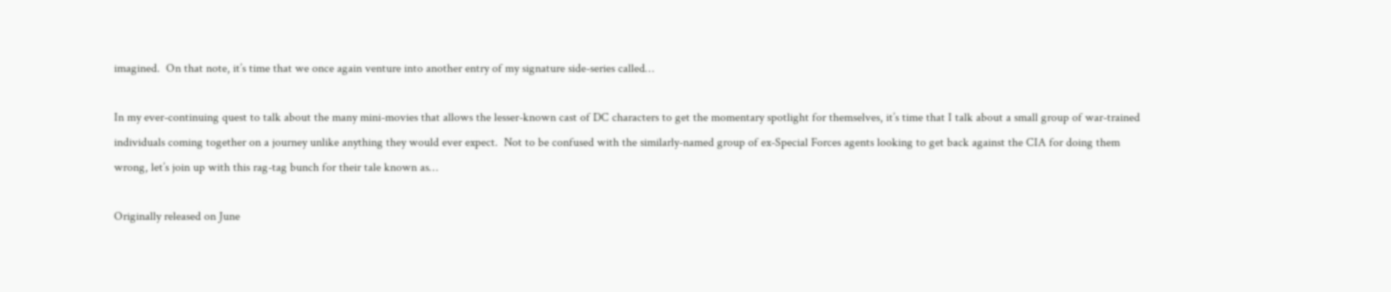imagined.  On that note, it’s time that we once again venture into another entry of my signature side-series called…

In my ever-continuing quest to talk about the many mini-movies that allows the lesser-known cast of DC characters to get the momentary spotlight for themselves, it’s time that I talk about a small group of war-trained individuals coming together on a journey unlike anything they would ever expect.  Not to be confused with the similarly-named group of ex-Special Forces agents looking to get back against the CIA for doing them wrong, let’s join up with this rag-tag bunch for their tale known as…

Originally released on June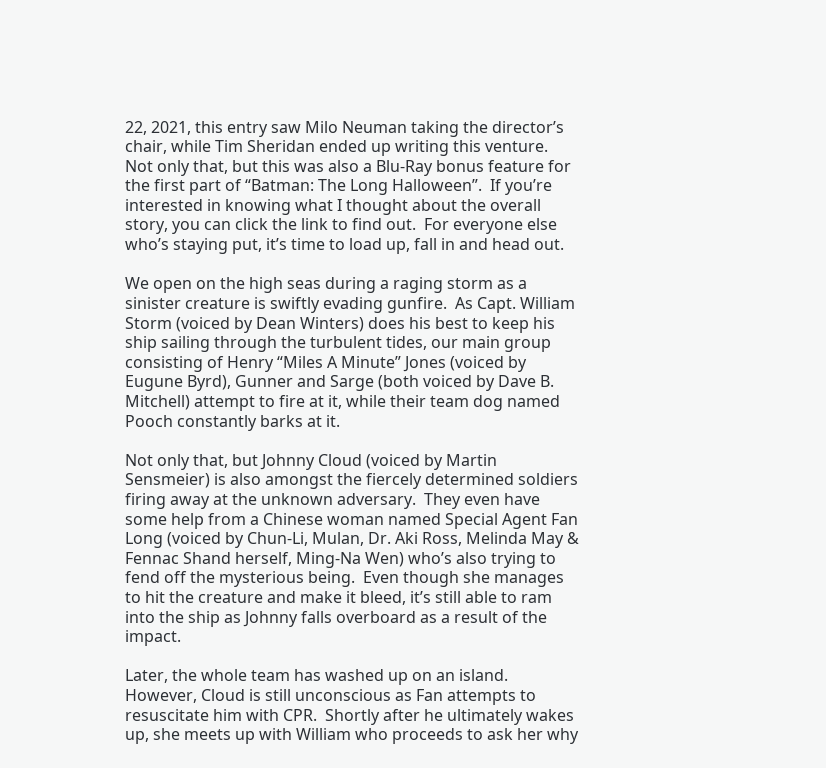22, 2021, this entry saw Milo Neuman taking the director’s chair, while Tim Sheridan ended up writing this venture.  Not only that, but this was also a Blu-Ray bonus feature for the first part of “Batman: The Long Halloween”.  If you’re interested in knowing what I thought about the overall story, you can click the link to find out.  For everyone else who’s staying put, it’s time to load up, fall in and head out.

We open on the high seas during a raging storm as a sinister creature is swiftly evading gunfire.  As Capt. William Storm (voiced by Dean Winters) does his best to keep his ship sailing through the turbulent tides, our main group consisting of Henry “Miles A Minute” Jones (voiced by Eugune Byrd), Gunner and Sarge (both voiced by Dave B. Mitchell) attempt to fire at it, while their team dog named Pooch constantly barks at it.

Not only that, but Johnny Cloud (voiced by Martin Sensmeier) is also amongst the fiercely determined soldiers firing away at the unknown adversary.  They even have some help from a Chinese woman named Special Agent Fan Long (voiced by Chun-Li, Mulan, Dr. Aki Ross, Melinda May & Fennac Shand herself, Ming-Na Wen) who’s also trying to fend off the mysterious being.  Even though she manages to hit the creature and make it bleed, it’s still able to ram into the ship as Johnny falls overboard as a result of the impact.

Later, the whole team has washed up on an island.  However, Cloud is still unconscious as Fan attempts to resuscitate him with CPR.  Shortly after he ultimately wakes up, she meets up with William who proceeds to ask her why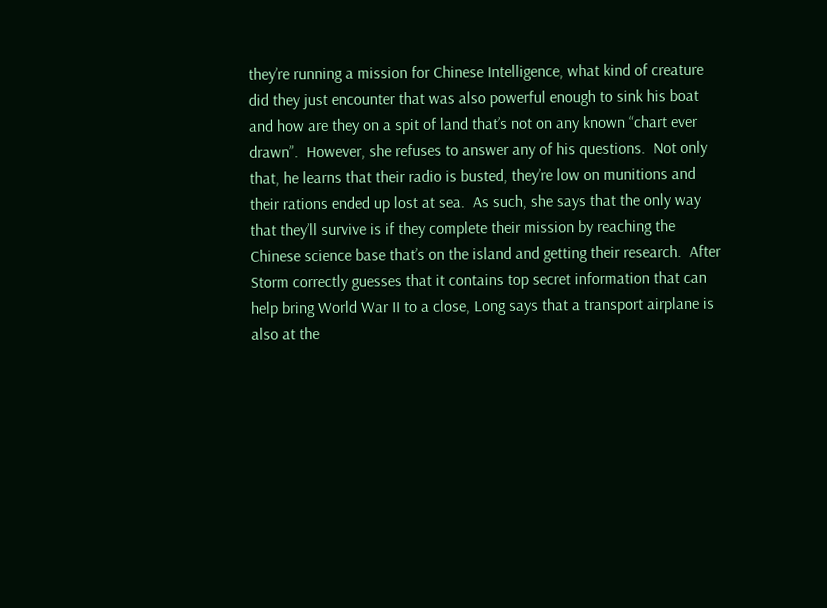they’re running a mission for Chinese Intelligence, what kind of creature did they just encounter that was also powerful enough to sink his boat and how are they on a spit of land that’s not on any known “chart ever drawn”.  However, she refuses to answer any of his questions.  Not only that, he learns that their radio is busted, they’re low on munitions and their rations ended up lost at sea.  As such, she says that the only way that they’ll survive is if they complete their mission by reaching the Chinese science base that’s on the island and getting their research.  After Storm correctly guesses that it contains top secret information that can help bring World War II to a close, Long says that a transport airplane is also at the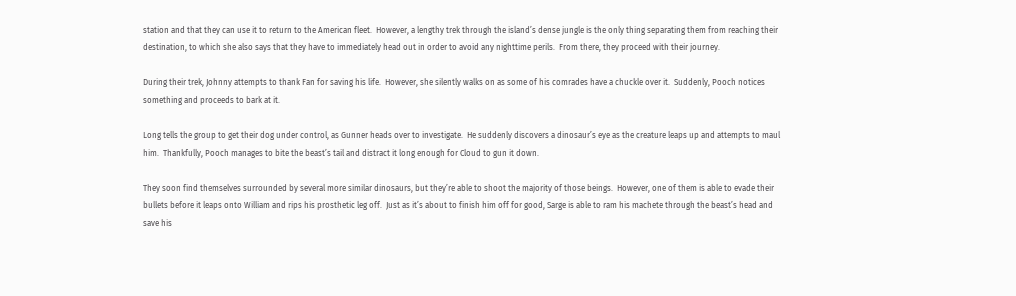station and that they can use it to return to the American fleet.  However, a lengthy trek through the island’s dense jungle is the only thing separating them from reaching their destination, to which she also says that they have to immediately head out in order to avoid any nighttime perils.  From there, they proceed with their journey.

During their trek, Johnny attempts to thank Fan for saving his life.  However, she silently walks on as some of his comrades have a chuckle over it.  Suddenly, Pooch notices something and proceeds to bark at it.

Long tells the group to get their dog under control, as Gunner heads over to investigate.  He suddenly discovers a dinosaur’s eye as the creature leaps up and attempts to maul him.  Thankfully, Pooch manages to bite the beast’s tail and distract it long enough for Cloud to gun it down.

They soon find themselves surrounded by several more similar dinosaurs, but they’re able to shoot the majority of those beings.  However, one of them is able to evade their bullets before it leaps onto William and rips his prosthetic leg off.  Just as it’s about to finish him off for good, Sarge is able to ram his machete through the beast’s head and save his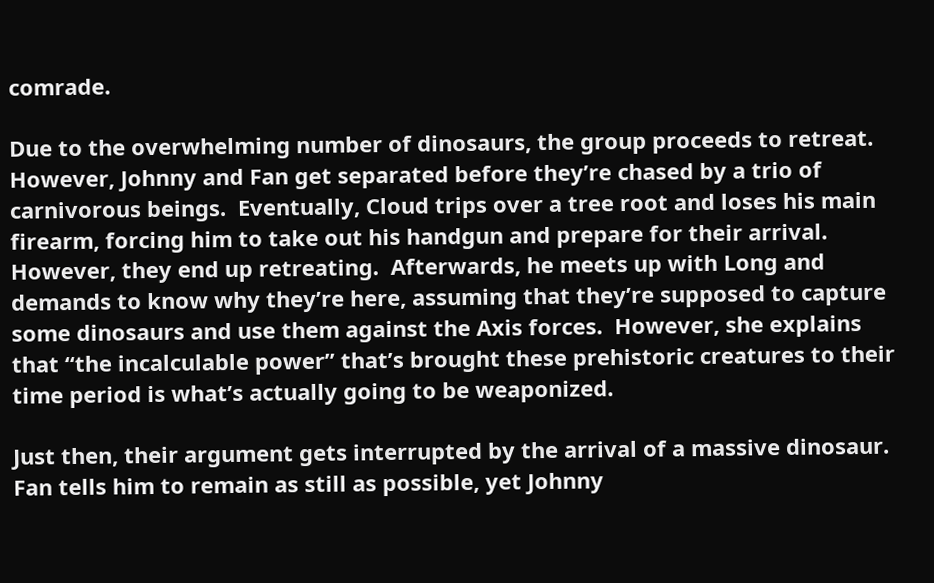comrade.

Due to the overwhelming number of dinosaurs, the group proceeds to retreat.  However, Johnny and Fan get separated before they’re chased by a trio of carnivorous beings.  Eventually, Cloud trips over a tree root and loses his main firearm, forcing him to take out his handgun and prepare for their arrival.  However, they end up retreating.  Afterwards, he meets up with Long and demands to know why they’re here, assuming that they’re supposed to capture some dinosaurs and use them against the Axis forces.  However, she explains that “the incalculable power” that’s brought these prehistoric creatures to their time period is what’s actually going to be weaponized.

Just then, their argument gets interrupted by the arrival of a massive dinosaur.  Fan tells him to remain as still as possible, yet Johnny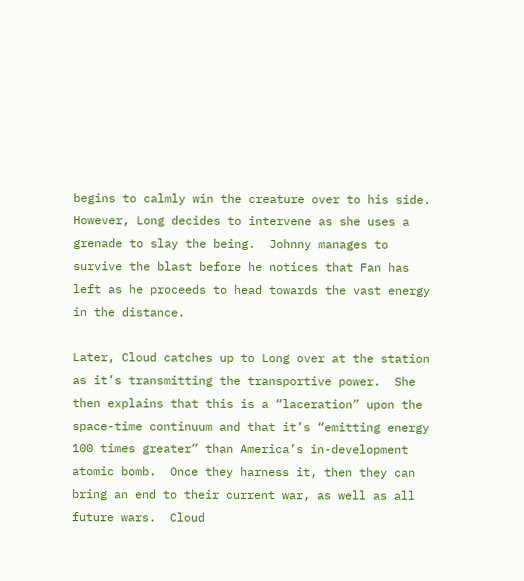begins to calmly win the creature over to his side.  However, Long decides to intervene as she uses a grenade to slay the being.  Johnny manages to survive the blast before he notices that Fan has left as he proceeds to head towards the vast energy in the distance.

Later, Cloud catches up to Long over at the station as it’s transmitting the transportive power.  She then explains that this is a “laceration” upon the space-time continuum and that it’s “emitting energy 100 times greater” than America’s in-development atomic bomb.  Once they harness it, then they can bring an end to their current war, as well as all future wars.  Cloud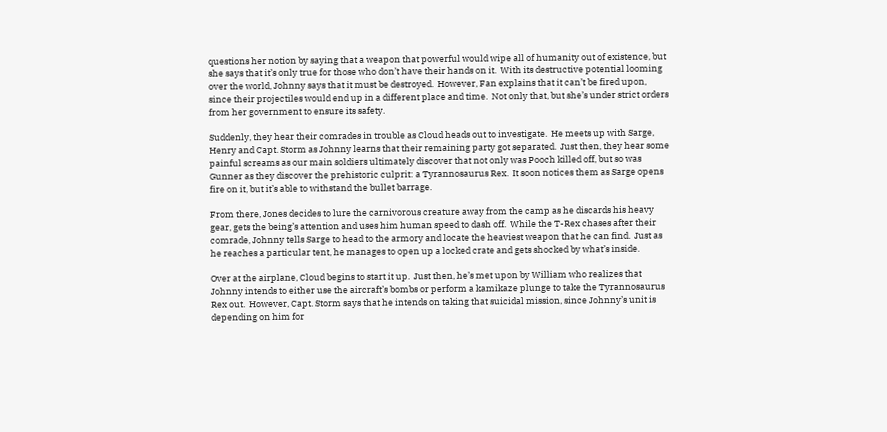questions her notion by saying that a weapon that powerful would wipe all of humanity out of existence, but she says that it’s only true for those who don’t have their hands on it.  With its destructive potential looming over the world, Johnny says that it must be destroyed.  However, Fan explains that it can’t be fired upon, since their projectiles would end up in a different place and time.  Not only that, but she’s under strict orders from her government to ensure its safety.

Suddenly, they hear their comrades in trouble as Cloud heads out to investigate.  He meets up with Sarge, Henry and Capt. Storm as Johnny learns that their remaining party got separated.  Just then, they hear some painful screams as our main soldiers ultimately discover that not only was Pooch killed off, but so was Gunner as they discover the prehistoric culprit: a Tyrannosaurus Rex.  It soon notices them as Sarge opens fire on it, but it’s able to withstand the bullet barrage.

From there, Jones decides to lure the carnivorous creature away from the camp as he discards his heavy gear, gets the being’s attention and uses him human speed to dash off.  While the T-Rex chases after their comrade, Johnny tells Sarge to head to the armory and locate the heaviest weapon that he can find.  Just as he reaches a particular tent, he manages to open up a locked crate and gets shocked by what’s inside.

Over at the airplane, Cloud begins to start it up.  Just then, he’s met upon by William who realizes that Johnny intends to either use the aircraft’s bombs or perform a kamikaze plunge to take the Tyrannosaurus Rex out.  However, Capt. Storm says that he intends on taking that suicidal mission, since Johnny’s unit is depending on him for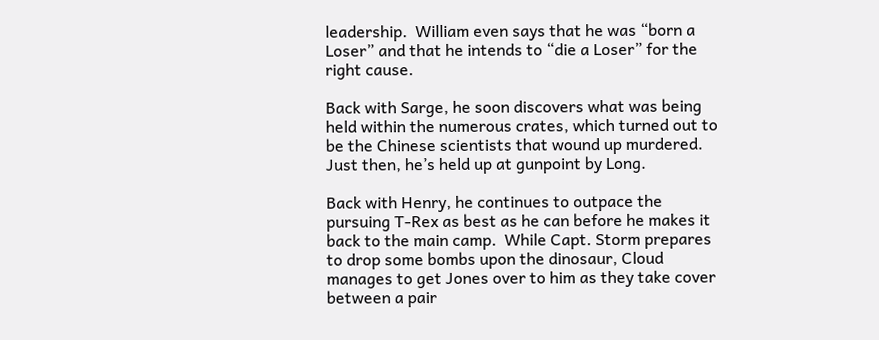leadership.  William even says that he was “born a Loser” and that he intends to “die a Loser” for the right cause.

Back with Sarge, he soon discovers what was being held within the numerous crates, which turned out to be the Chinese scientists that wound up murdered.  Just then, he’s held up at gunpoint by Long.

Back with Henry, he continues to outpace the pursuing T-Rex as best as he can before he makes it back to the main camp.  While Capt. Storm prepares to drop some bombs upon the dinosaur, Cloud manages to get Jones over to him as they take cover between a pair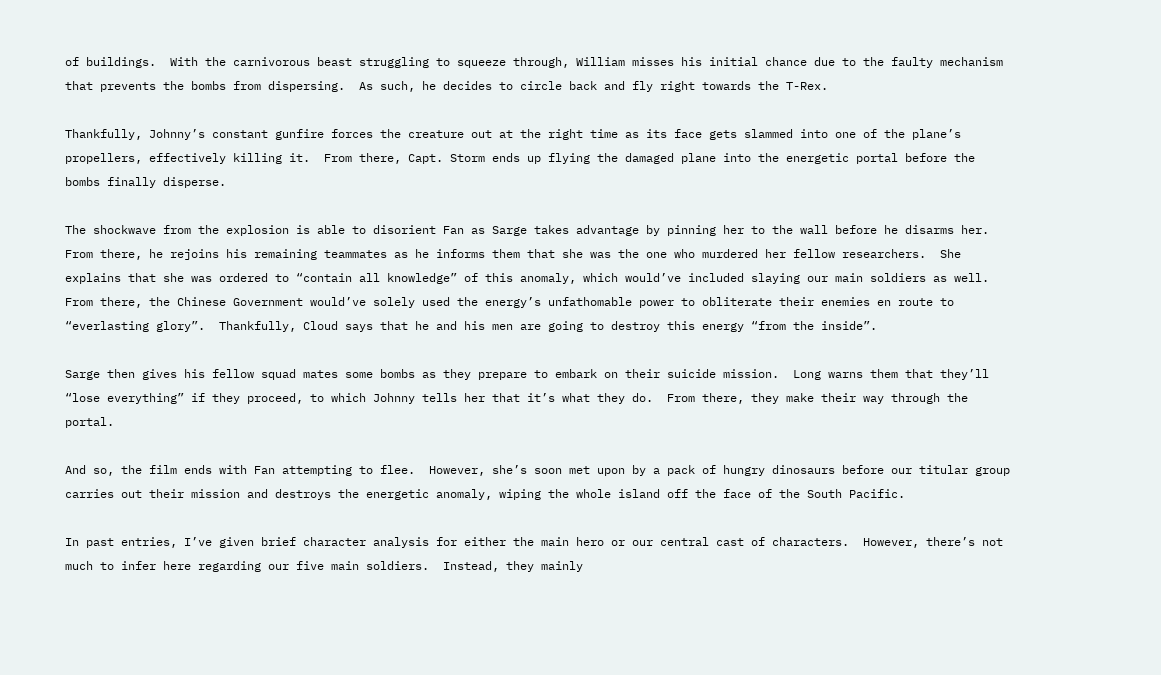of buildings.  With the carnivorous beast struggling to squeeze through, William misses his initial chance due to the faulty mechanism that prevents the bombs from dispersing.  As such, he decides to circle back and fly right towards the T-Rex.

Thankfully, Johnny’s constant gunfire forces the creature out at the right time as its face gets slammed into one of the plane’s propellers, effectively killing it.  From there, Capt. Storm ends up flying the damaged plane into the energetic portal before the bombs finally disperse.

The shockwave from the explosion is able to disorient Fan as Sarge takes advantage by pinning her to the wall before he disarms her.  From there, he rejoins his remaining teammates as he informs them that she was the one who murdered her fellow researchers.  She explains that she was ordered to “contain all knowledge” of this anomaly, which would’ve included slaying our main soldiers as well.  From there, the Chinese Government would’ve solely used the energy’s unfathomable power to obliterate their enemies en route to “everlasting glory”.  Thankfully, Cloud says that he and his men are going to destroy this energy “from the inside”.

Sarge then gives his fellow squad mates some bombs as they prepare to embark on their suicide mission.  Long warns them that they’ll “lose everything” if they proceed, to which Johnny tells her that it’s what they do.  From there, they make their way through the portal.

And so, the film ends with Fan attempting to flee.  However, she’s soon met upon by a pack of hungry dinosaurs before our titular group carries out their mission and destroys the energetic anomaly, wiping the whole island off the face of the South Pacific.

In past entries, I’ve given brief character analysis for either the main hero or our central cast of characters.  However, there’s not much to infer here regarding our five main soldiers.  Instead, they mainly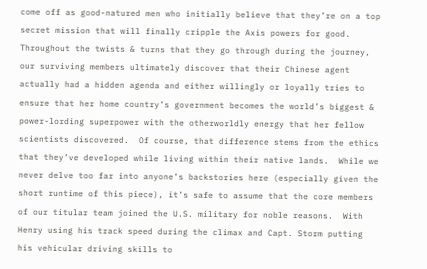come off as good-natured men who initially believe that they’re on a top secret mission that will finally cripple the Axis powers for good.  Throughout the twists & turns that they go through during the journey, our surviving members ultimately discover that their Chinese agent actually had a hidden agenda and either willingly or loyally tries to ensure that her home country’s government becomes the world’s biggest & power-lording superpower with the otherworldly energy that her fellow scientists discovered.  Of course, that difference stems from the ethics that they’ve developed while living within their native lands.  While we never delve too far into anyone’s backstories here (especially given the short runtime of this piece), it’s safe to assume that the core members of our titular team joined the U.S. military for noble reasons.  With Henry using his track speed during the climax and Capt. Storm putting his vehicular driving skills to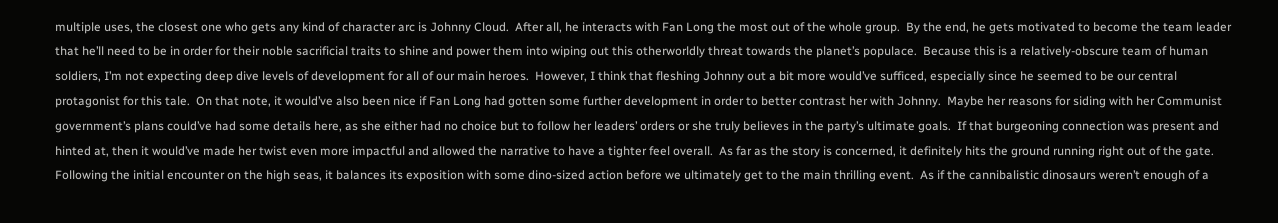multiple uses, the closest one who gets any kind of character arc is Johnny Cloud.  After all, he interacts with Fan Long the most out of the whole group.  By the end, he gets motivated to become the team leader that he’ll need to be in order for their noble sacrificial traits to shine and power them into wiping out this otherworldly threat towards the planet’s populace.  Because this is a relatively-obscure team of human soldiers, I’m not expecting deep dive levels of development for all of our main heroes.  However, I think that fleshing Johnny out a bit more would’ve sufficed, especially since he seemed to be our central protagonist for this tale.  On that note, it would’ve also been nice if Fan Long had gotten some further development in order to better contrast her with Johnny.  Maybe her reasons for siding with her Communist government’s plans could’ve had some details here, as she either had no choice but to follow her leaders’ orders or she truly believes in the party’s ultimate goals.  If that burgeoning connection was present and hinted at, then it would’ve made her twist even more impactful and allowed the narrative to have a tighter feel overall.  As far as the story is concerned, it definitely hits the ground running right out of the gate.  Following the initial encounter on the high seas, it balances its exposition with some dino-sized action before we ultimately get to the main thrilling event.  As if the cannibalistic dinosaurs weren’t enough of a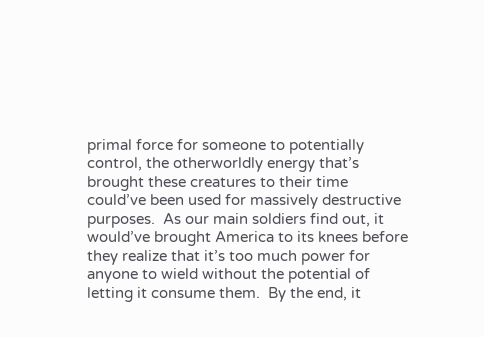primal force for someone to potentially control, the otherworldly energy that’s brought these creatures to their time could’ve been used for massively destructive purposes.  As our main soldiers find out, it would’ve brought America to its knees before they realize that it’s too much power for anyone to wield without the potential of letting it consume them.  By the end, it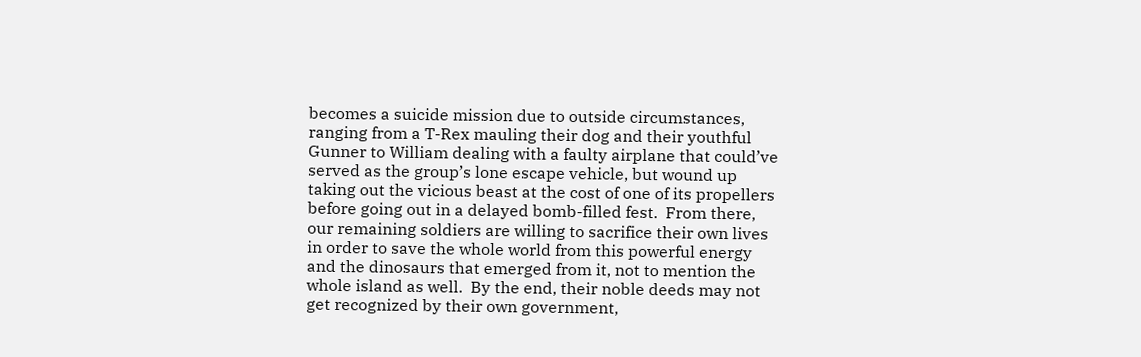becomes a suicide mission due to outside circumstances, ranging from a T-Rex mauling their dog and their youthful Gunner to William dealing with a faulty airplane that could’ve served as the group’s lone escape vehicle, but wound up taking out the vicious beast at the cost of one of its propellers before going out in a delayed bomb-filled fest.  From there, our remaining soldiers are willing to sacrifice their own lives in order to save the whole world from this powerful energy and the dinosaurs that emerged from it, not to mention the whole island as well.  By the end, their noble deeds may not get recognized by their own government,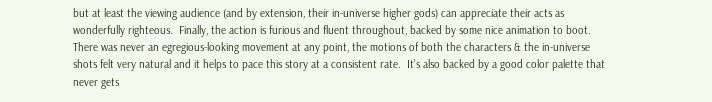but at least the viewing audience (and by extension, their in-universe higher gods) can appreciate their acts as wonderfully righteous.  Finally, the action is furious and fluent throughout, backed by some nice animation to boot.  There was never an egregious-looking movement at any point, the motions of both the characters & the in-universe shots felt very natural and it helps to pace this story at a consistent rate.  It’s also backed by a good color palette that never gets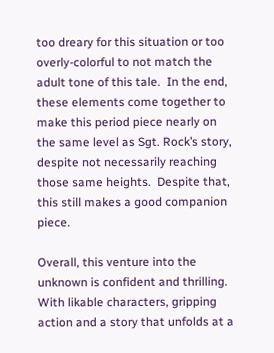too dreary for this situation or too overly-colorful to not match the adult tone of this tale.  In the end, these elements come together to make this period piece nearly on the same level as Sgt. Rock’s story, despite not necessarily reaching those same heights.  Despite that, this still makes a good companion piece.

Overall, this venture into the unknown is confident and thrilling.  With likable characters, gripping action and a story that unfolds at a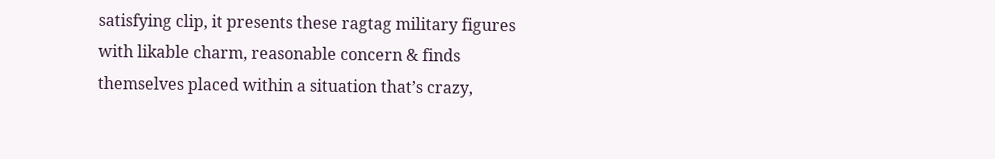satisfying clip, it presents these ragtag military figures with likable charm, reasonable concern & finds themselves placed within a situation that’s crazy,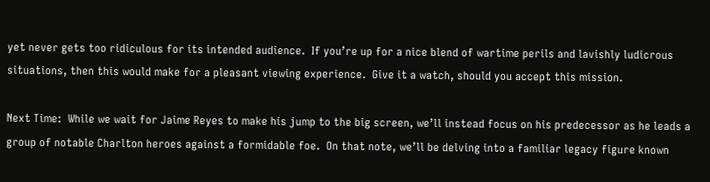yet never gets too ridiculous for its intended audience.  If you’re up for a nice blend of wartime perils and lavishly ludicrous situations, then this would make for a pleasant viewing experience.  Give it a watch, should you accept this mission.

Next Time:  While we wait for Jaime Reyes to make his jump to the big screen, we’ll instead focus on his predecessor as he leads a group of notable Charlton heroes against a formidable foe.  On that note, we’ll be delving into a familiar legacy figure known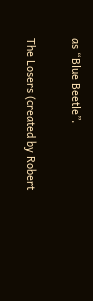as “Blue Beetle”.

The Losers (created by Robert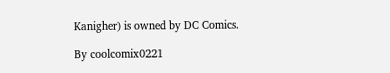Kanigher) is owned by DC Comics.

By coolcomix0221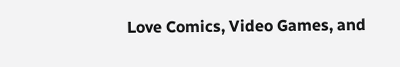Love Comics, Video Games, and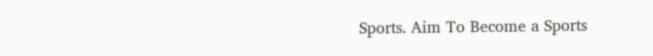Sports. Aim To Become a Sports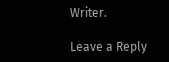Writer.

Leave a Reply